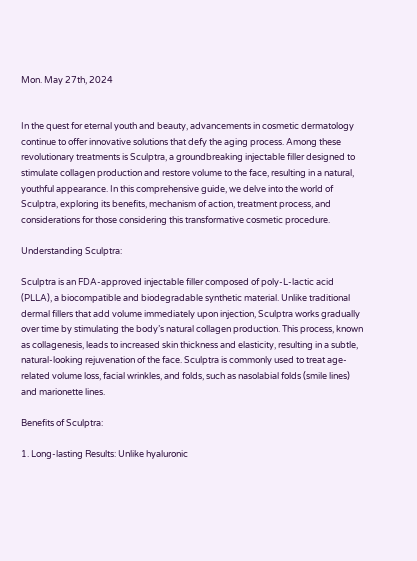Mon. May 27th, 2024


In the quest for eternal youth and beauty, advancements in cosmetic dermatology continue to offer innovative solutions that defy the aging process. Among these revolutionary treatments is Sculptra, a groundbreaking injectable filler designed to stimulate collagen production and restore volume to the face, resulting in a natural, youthful appearance. In this comprehensive guide, we delve into the world of Sculptra, exploring its benefits, mechanism of action, treatment process, and considerations for those considering this transformative cosmetic procedure.

Understanding Sculptra:

Sculptra is an FDA-approved injectable filler composed of poly-L-lactic acid (PLLA), a biocompatible and biodegradable synthetic material. Unlike traditional dermal fillers that add volume immediately upon injection, Sculptra works gradually over time by stimulating the body’s natural collagen production. This process, known as collagenesis, leads to increased skin thickness and elasticity, resulting in a subtle, natural-looking rejuvenation of the face. Sculptra is commonly used to treat age-related volume loss, facial wrinkles, and folds, such as nasolabial folds (smile lines) and marionette lines.

Benefits of Sculptra:

1. Long-lasting Results: Unlike hyaluronic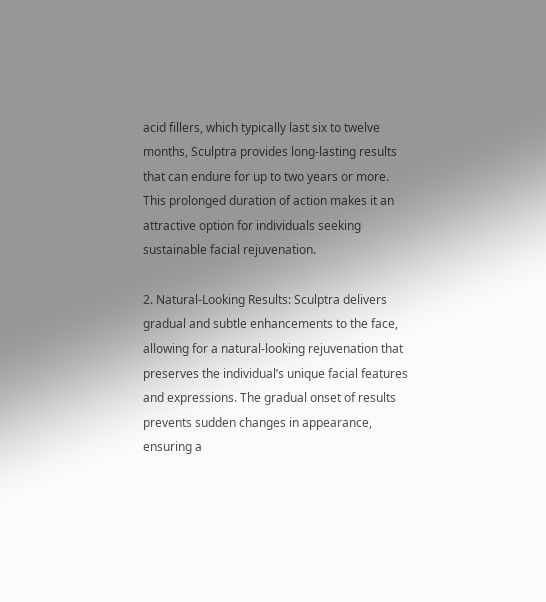acid fillers, which typically last six to twelve months, Sculptra provides long-lasting results that can endure for up to two years or more. This prolonged duration of action makes it an attractive option for individuals seeking sustainable facial rejuvenation.

2. Natural-Looking Results: Sculptra delivers gradual and subtle enhancements to the face, allowing for a natural-looking rejuvenation that preserves the individual’s unique facial features and expressions. The gradual onset of results prevents sudden changes in appearance, ensuring a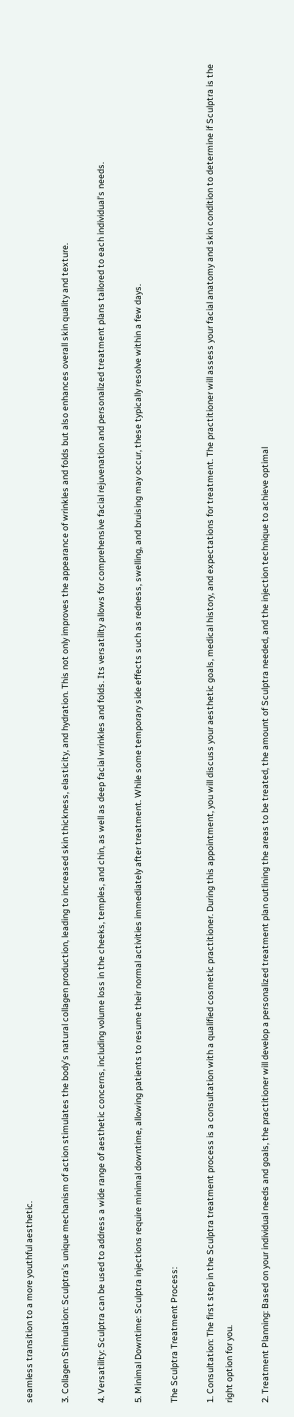seamless transition to a more youthful aesthetic.

3. Collagen Stimulation: Sculptra’s unique mechanism of action stimulates the body’s natural collagen production, leading to increased skin thickness, elasticity, and hydration. This not only improves the appearance of wrinkles and folds but also enhances overall skin quality and texture.

4. Versatility: Sculptra can be used to address a wide range of aesthetic concerns, including volume loss in the cheeks, temples, and chin, as well as deep facial wrinkles and folds. Its versatility allows for comprehensive facial rejuvenation and personalized treatment plans tailored to each individual’s needs.

5. Minimal Downtime: Sculptra injections require minimal downtime, allowing patients to resume their normal activities immediately after treatment. While some temporary side effects such as redness, swelling, and bruising may occur, these typically resolve within a few days.

The Sculptra Treatment Process:

1. Consultation: The first step in the Sculptra treatment process is a consultation with a qualified cosmetic practitioner. During this appointment, you will discuss your aesthetic goals, medical history, and expectations for treatment. The practitioner will assess your facial anatomy and skin condition to determine if Sculptra is the right option for you.

2. Treatment Planning: Based on your individual needs and goals, the practitioner will develop a personalized treatment plan outlining the areas to be treated, the amount of Sculptra needed, and the injection technique to achieve optimal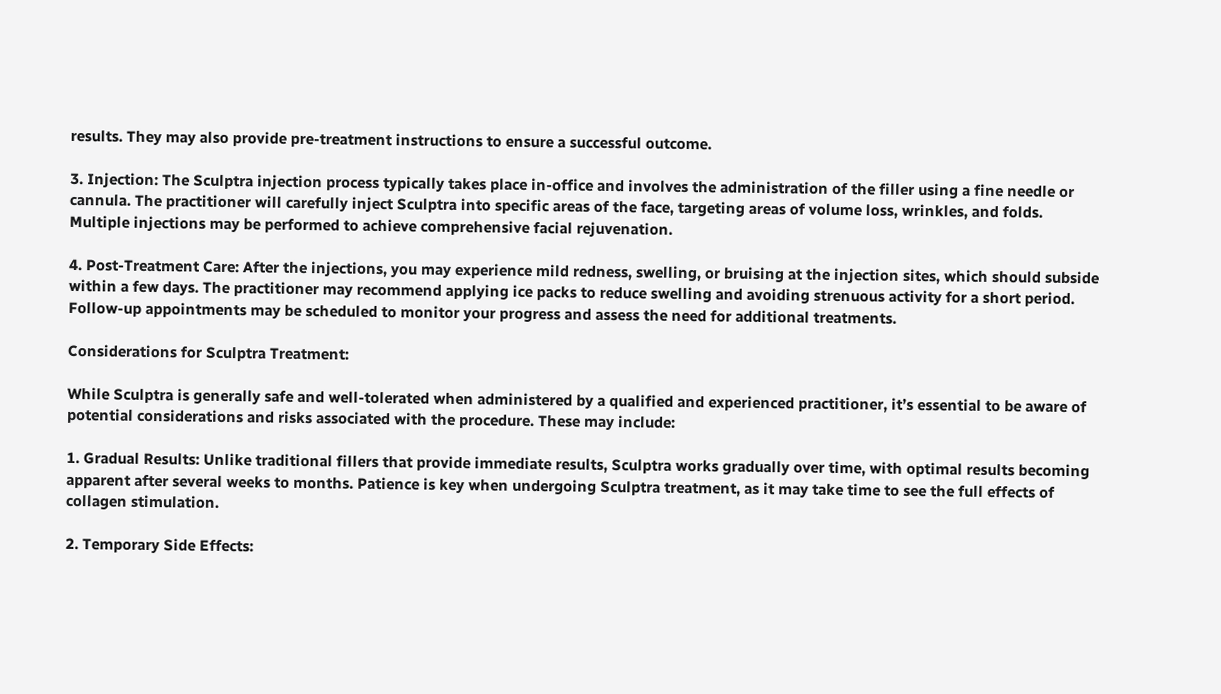results. They may also provide pre-treatment instructions to ensure a successful outcome.

3. Injection: The Sculptra injection process typically takes place in-office and involves the administration of the filler using a fine needle or cannula. The practitioner will carefully inject Sculptra into specific areas of the face, targeting areas of volume loss, wrinkles, and folds. Multiple injections may be performed to achieve comprehensive facial rejuvenation.

4. Post-Treatment Care: After the injections, you may experience mild redness, swelling, or bruising at the injection sites, which should subside within a few days. The practitioner may recommend applying ice packs to reduce swelling and avoiding strenuous activity for a short period. Follow-up appointments may be scheduled to monitor your progress and assess the need for additional treatments.

Considerations for Sculptra Treatment:

While Sculptra is generally safe and well-tolerated when administered by a qualified and experienced practitioner, it’s essential to be aware of potential considerations and risks associated with the procedure. These may include:

1. Gradual Results: Unlike traditional fillers that provide immediate results, Sculptra works gradually over time, with optimal results becoming apparent after several weeks to months. Patience is key when undergoing Sculptra treatment, as it may take time to see the full effects of collagen stimulation.

2. Temporary Side Effects: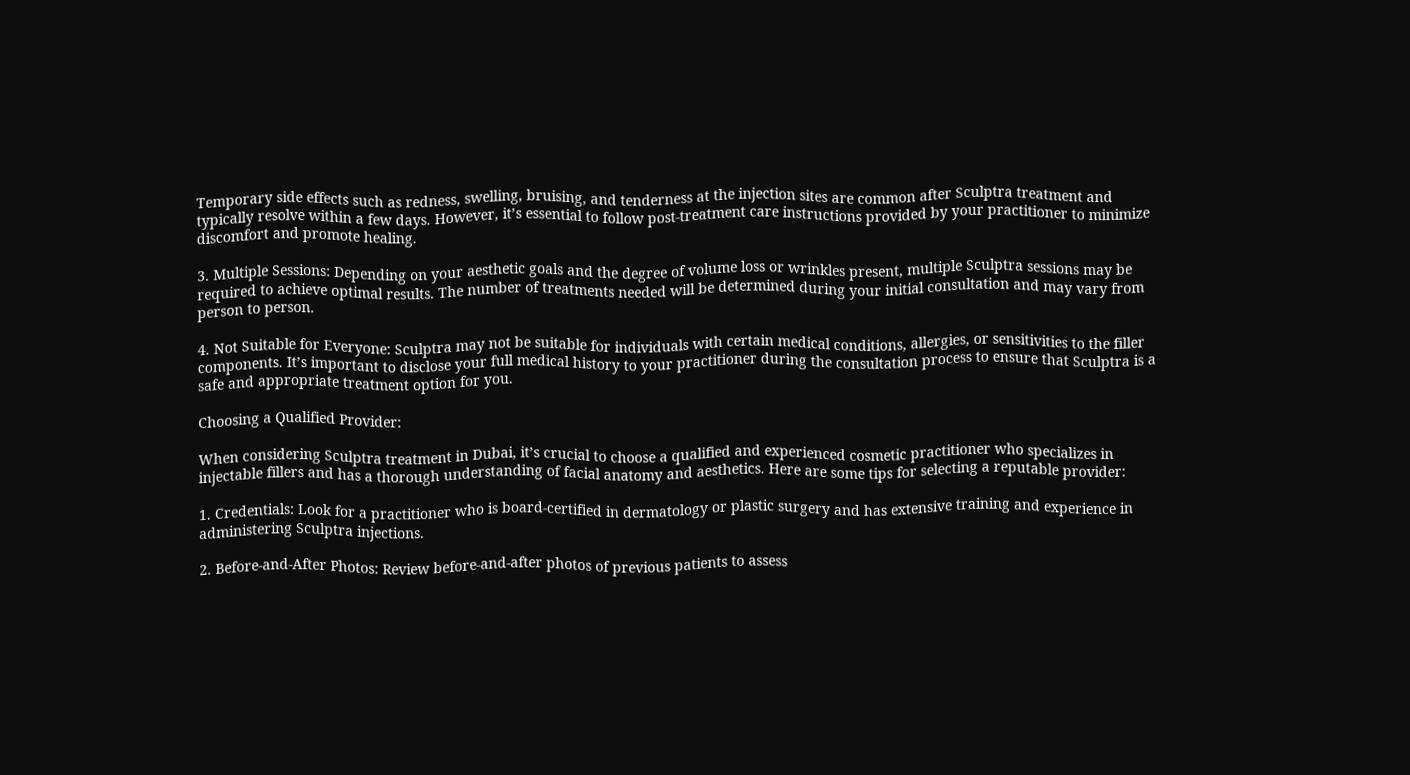Temporary side effects such as redness, swelling, bruising, and tenderness at the injection sites are common after Sculptra treatment and typically resolve within a few days. However, it’s essential to follow post-treatment care instructions provided by your practitioner to minimize discomfort and promote healing.

3. Multiple Sessions: Depending on your aesthetic goals and the degree of volume loss or wrinkles present, multiple Sculptra sessions may be required to achieve optimal results. The number of treatments needed will be determined during your initial consultation and may vary from person to person.

4. Not Suitable for Everyone: Sculptra may not be suitable for individuals with certain medical conditions, allergies, or sensitivities to the filler components. It’s important to disclose your full medical history to your practitioner during the consultation process to ensure that Sculptra is a safe and appropriate treatment option for you.

Choosing a Qualified Provider:

When considering Sculptra treatment in Dubai, it’s crucial to choose a qualified and experienced cosmetic practitioner who specializes in injectable fillers and has a thorough understanding of facial anatomy and aesthetics. Here are some tips for selecting a reputable provider:

1. Credentials: Look for a practitioner who is board-certified in dermatology or plastic surgery and has extensive training and experience in administering Sculptra injections.

2. Before-and-After Photos: Review before-and-after photos of previous patients to assess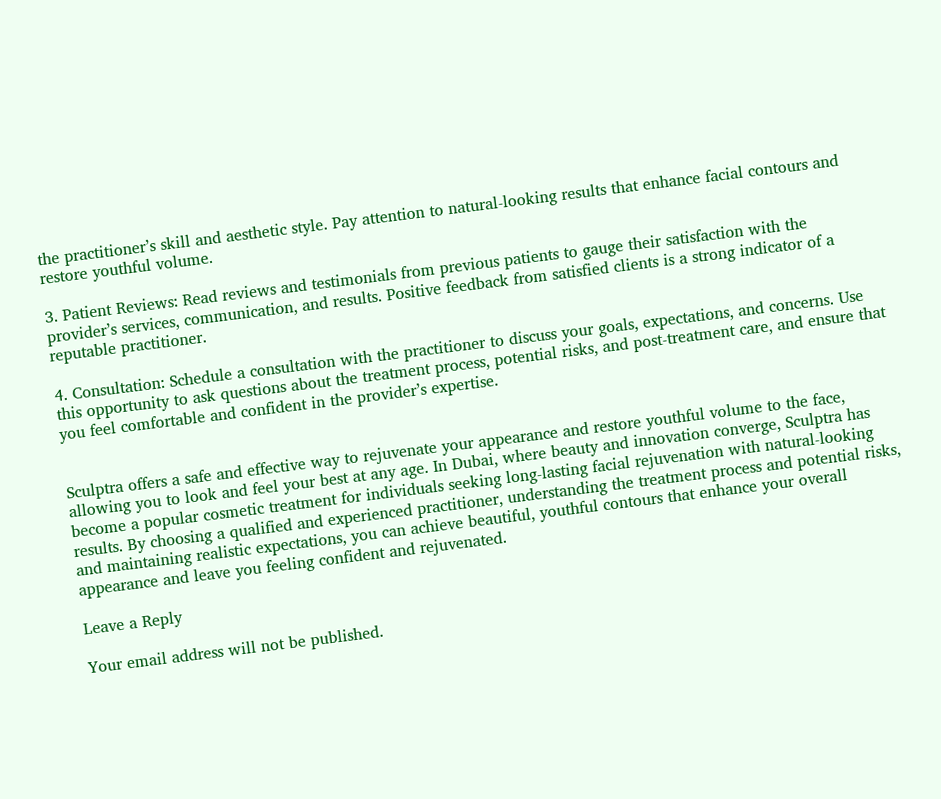the practitioner’s skill and aesthetic style. Pay attention to natural-looking results that enhance facial contours and restore youthful volume.

3. Patient Reviews: Read reviews and testimonials from previous patients to gauge their satisfaction with the provider’s services, communication, and results. Positive feedback from satisfied clients is a strong indicator of a reputable practitioner.

4. Consultation: Schedule a consultation with the practitioner to discuss your goals, expectations, and concerns. Use this opportunity to ask questions about the treatment process, potential risks, and post-treatment care, and ensure that you feel comfortable and confident in the provider’s expertise.


Sculptra offers a safe and effective way to rejuvenate your appearance and restore youthful volume to the face, allowing you to look and feel your best at any age. In Dubai, where beauty and innovation converge, Sculptra has become a popular cosmetic treatment for individuals seeking long-lasting facial rejuvenation with natural-looking results. By choosing a qualified and experienced practitioner, understanding the treatment process and potential risks, and maintaining realistic expectations, you can achieve beautiful, youthful contours that enhance your overall appearance and leave you feeling confident and rejuvenated.

Leave a Reply

Your email address will not be published.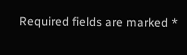Required fields are marked *